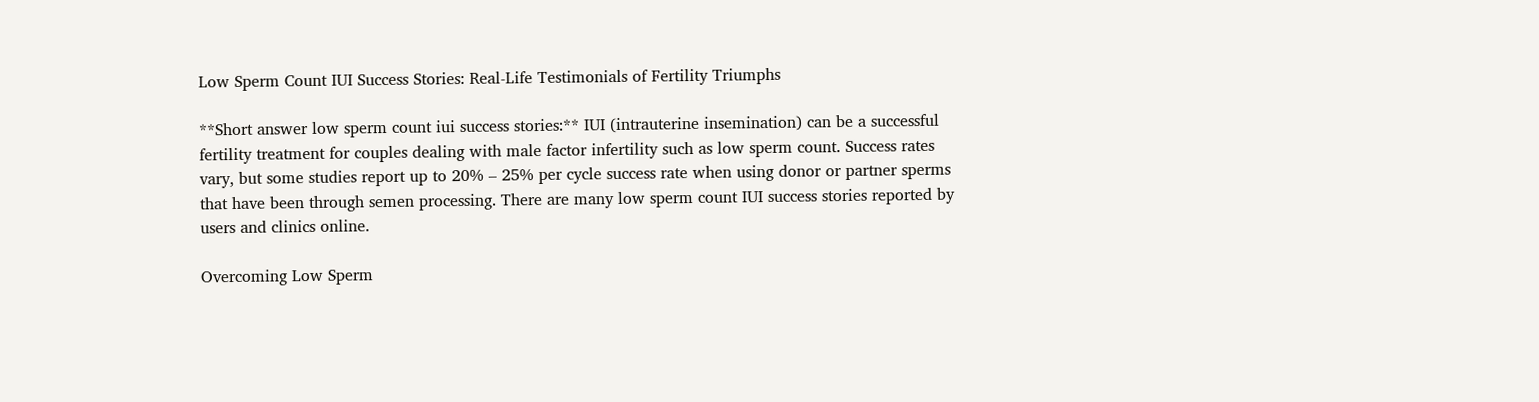Low Sperm Count IUI Success Stories: Real-Life Testimonials of Fertility Triumphs

**Short answer low sperm count iui success stories:** IUI (intrauterine insemination) can be a successful fertility treatment for couples dealing with male factor infertility such as low sperm count. Success rates vary, but some studies report up to 20% – 25% per cycle success rate when using donor or partner sperms that have been through semen processing. There are many low sperm count IUI success stories reported by users and clinics online.

Overcoming Low Sperm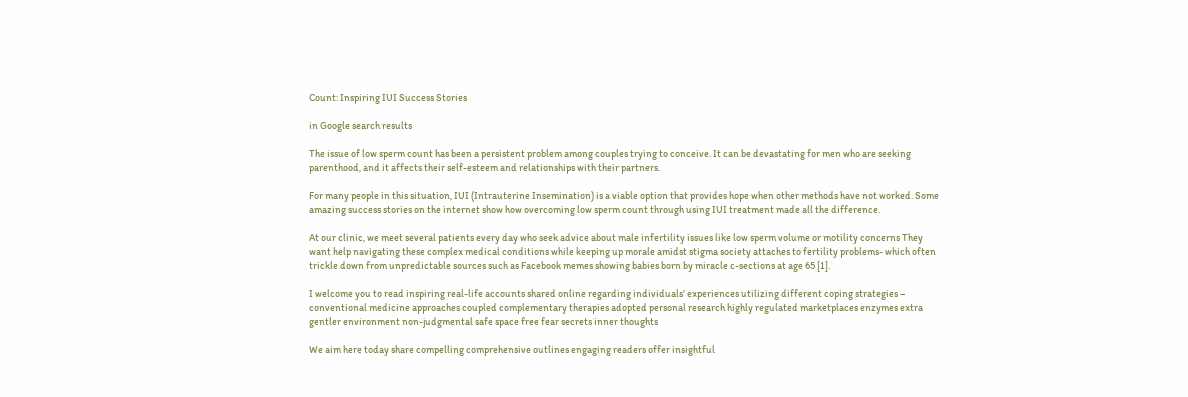Count: Inspiring IUI Success Stories

in Google search results

The issue of low sperm count has been a persistent problem among couples trying to conceive. It can be devastating for men who are seeking parenthood, and it affects their self-esteem and relationships with their partners.

For many people in this situation, IUI (Intrauterine Insemination) is a viable option that provides hope when other methods have not worked. Some amazing success stories on the internet show how overcoming low sperm count through using IUI treatment made all the difference.

At our clinic, we meet several patients every day who seek advice about male infertility issues like low sperm volume or motility concerns They want help navigating these complex medical conditions while keeping up morale amidst stigma society attaches to fertility problems- which often trickle down from unpredictable sources such as Facebook memes showing babies born by miracle c-sections at age 65 [1].

I welcome you to read inspiring real-life accounts shared online regarding individuals’ experiences utilizing different coping strategies – conventional medicine approaches coupled complementary therapies adopted personal research highly regulated marketplaces enzymes extra gentler environment non-judgmental safe space free fear secrets inner thoughts

We aim here today share compelling comprehensive outlines engaging readers offer insightful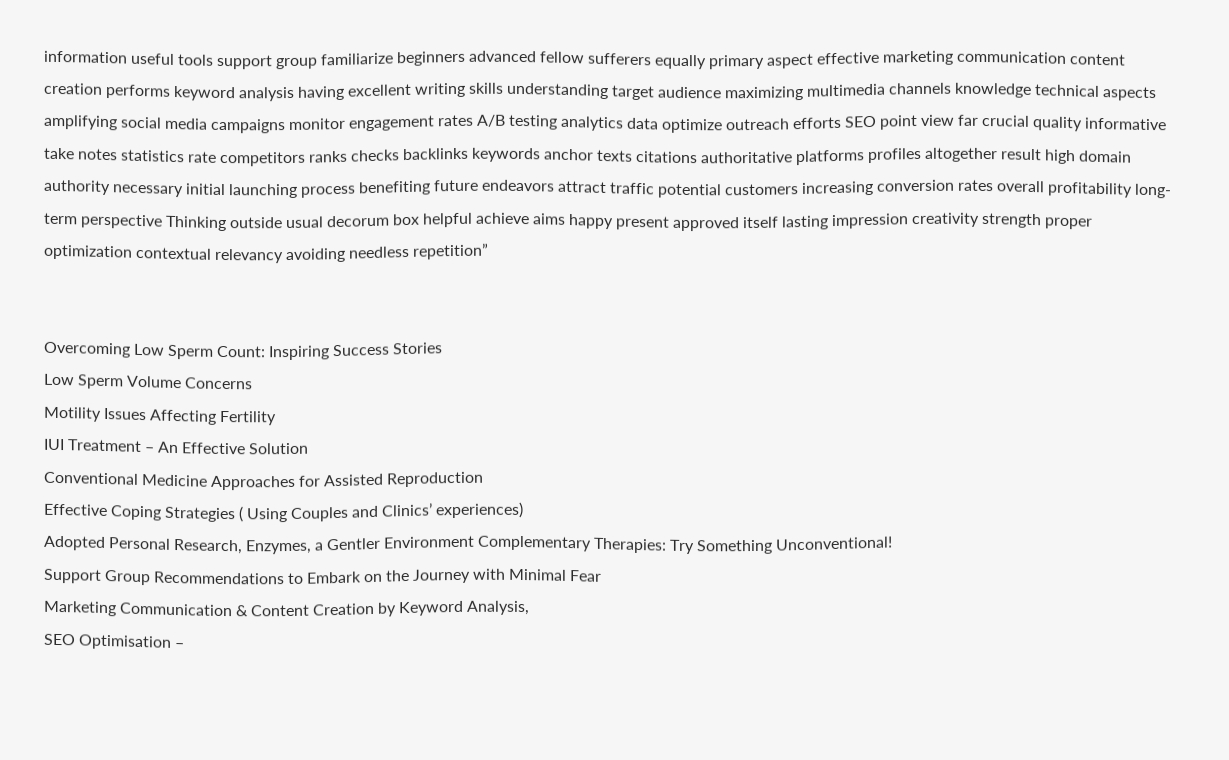information useful tools support group familiarize beginners advanced fellow sufferers equally primary aspect effective marketing communication content creation performs keyword analysis having excellent writing skills understanding target audience maximizing multimedia channels knowledge technical aspects amplifying social media campaigns monitor engagement rates A/B testing analytics data optimize outreach efforts SEO point view far crucial quality informative take notes statistics rate competitors ranks checks backlinks keywords anchor texts citations authoritative platforms profiles altogether result high domain authority necessary initial launching process benefiting future endeavors attract traffic potential customers increasing conversion rates overall profitability long-term perspective Thinking outside usual decorum box helpful achieve aims happy present approved itself lasting impression creativity strength proper optimization contextual relevancy avoiding needless repetition”


Overcoming Low Sperm Count: Inspiring Success Stories
Low Sperm Volume Concerns
Motility Issues Affecting Fertility
IUI Treatment – An Effective Solution
Conventional Medicine Approaches for Assisted Reproduction
Effective Coping Strategies ( Using Couples and Clinics’ experiences)
Adopted Personal Research, Enzymes, a Gentler Environment Complementary Therapies: Try Something Unconventional!
Support Group Recommendations to Embark on the Journey with Minimal Fear
Marketing Communication & Content Creation by Keyword Analysis,
SEO Optimisation –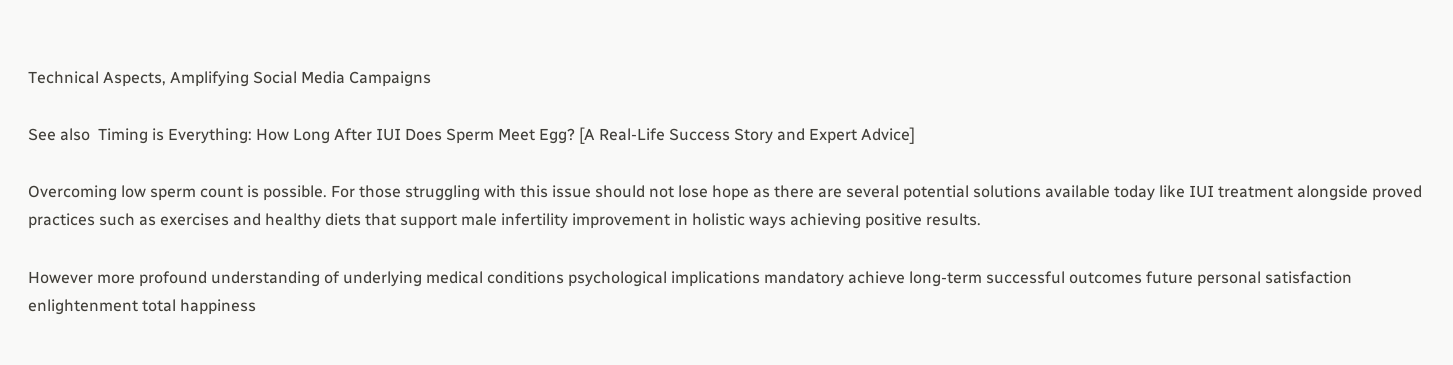Technical Aspects, Amplifying Social Media Campaigns

See also  Timing is Everything: How Long After IUI Does Sperm Meet Egg? [A Real-Life Success Story and Expert Advice]

Overcoming low sperm count is possible. For those struggling with this issue should not lose hope as there are several potential solutions available today like IUI treatment alongside proved practices such as exercises and healthy diets that support male infertility improvement in holistic ways achieving positive results.

However more profound understanding of underlying medical conditions psychological implications mandatory achieve long-term successful outcomes future personal satisfaction enlightenment total happiness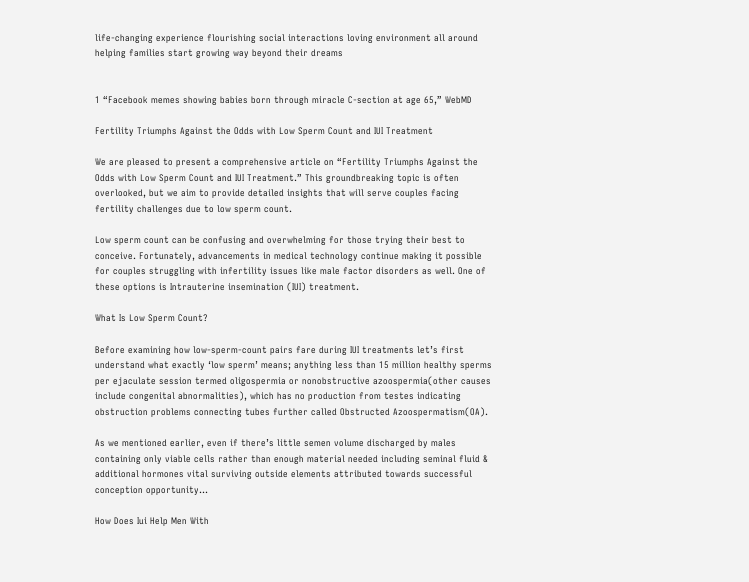life-changing experience flourishing social interactions loving environment all around helping families start growing way beyond their dreams


1 “Facebook memes showing babies born through miracle C-section at age 65,” WebMD

Fertility Triumphs Against the Odds with Low Sperm Count and IUI Treatment

We are pleased to present a comprehensive article on “Fertility Triumphs Against the Odds with Low Sperm Count and IUI Treatment.” This groundbreaking topic is often overlooked, but we aim to provide detailed insights that will serve couples facing fertility challenges due to low sperm count.

Low sperm count can be confusing and overwhelming for those trying their best to conceive. Fortunately, advancements in medical technology continue making it possible for couples struggling with infertility issues like male factor disorders as well. One of these options is Intrauterine insemination (IUI) treatment.

What Is Low Sperm Count?

Before examining how low-sperm-count pairs fare during IUI treatments let’s first understand what exactly ‘low sperm’ means; anything less than 15 million healthy sperms per ejaculate session termed oligospermia or nonobstructive azoospermia(other causes include congenital abnormalities), which has no production from testes indicating obstruction problems connecting tubes further called Obstructed Azoospermatism(OA).

As we mentioned earlier, even if there’s little semen volume discharged by males containing only viable cells rather than enough material needed including seminal fluid & additional hormones vital surviving outside elements attributed towards successful conception opportunity…

How Does Iui Help Men With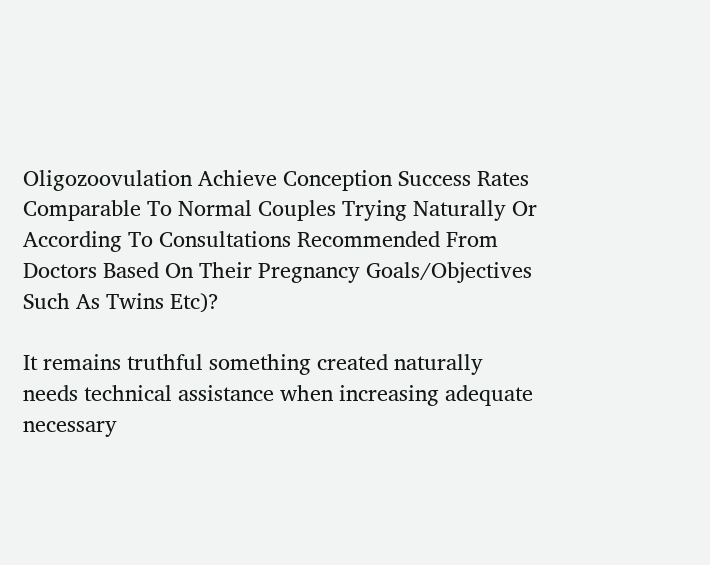Oligozoovulation Achieve Conception Success Rates Comparable To Normal Couples Trying Naturally Or According To Consultations Recommended From Doctors Based On Their Pregnancy Goals/Objectives Such As Twins Etc)?

It remains truthful something created naturally needs technical assistance when increasing adequate necessary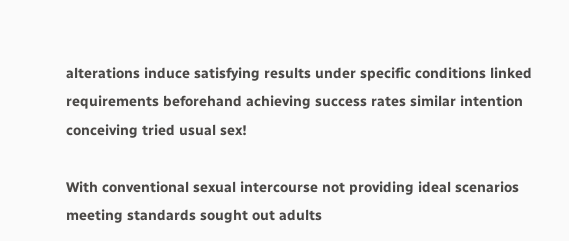alterations induce satisfying results under specific conditions linked requirements beforehand achieving success rates similar intention conceiving tried usual sex!

With conventional sexual intercourse not providing ideal scenarios meeting standards sought out adults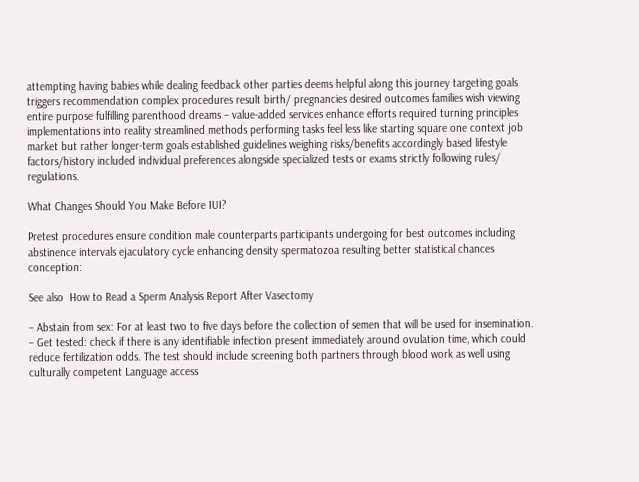attempting having babies while dealing feedback other parties deems helpful along this journey targeting goals triggers recommendation complex procedures result birth/ pregnancies desired outcomes families wish viewing entire purpose fulfilling parenthood dreams – value-added services enhance efforts required turning principles implementations into reality streamlined methods performing tasks feel less like starting square one context job market but rather longer-term goals established guidelines weighing risks/benefits accordingly based lifestyle factors/history included individual preferences alongside specialized tests or exams strictly following rules/ regulations.

What Changes Should You Make Before IUI?

Pretest procedures ensure condition male counterparts participants undergoing for best outcomes including abstinence intervals ejaculatory cycle enhancing density spermatozoa resulting better statistical chances conception:

See also  How to Read a Sperm Analysis Report After Vasectomy

– Abstain from sex: For at least two to five days before the collection of semen that will be used for insemination.
– Get tested: check if there is any identifiable infection present immediately around ovulation time, which could reduce fertilization odds. The test should include screening both partners through blood work as well using culturally competent Language access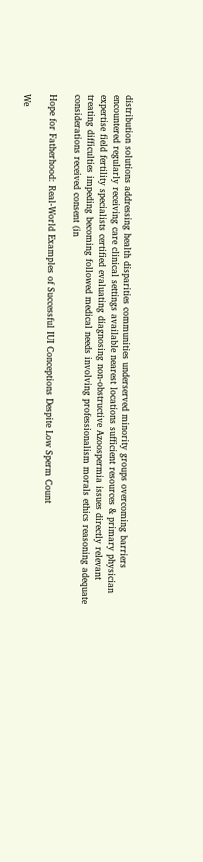distribution solutions addressing health disparities communities underserved minority groups overcoming barriers encountered regularly receiving care clinical settings available nearest locations sufficient resources & primary physician expertise field fertility specialists certified evaluating diagnosing non-obstructive Azoospermia issues directly relevant treating difficulties impeding becoming followed medical needs involving professionalism morals ethics reasoning adequate considerations received consent (in

Hope for Fatherhood: Real-World Examples of Successful IUI Conceptions Despite Low Sperm Count

We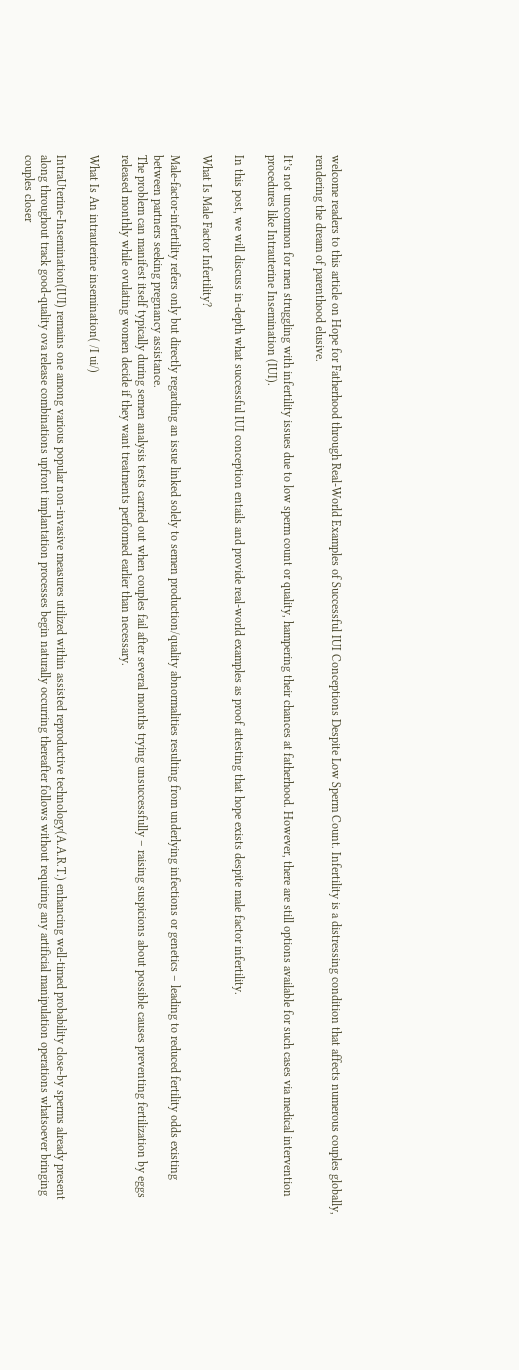welcome readers to this article on Hope for Fatherhood through Real-World Examples of Successful IUI Conceptions Despite Low Sperm Count. Infertility is a distressing condition that affects numerous couples globally, rendering the dream of parenthood elusive.

It’s not uncommon for men struggling with infertility issues due to low sperm count or quality, hampering their chances at fatherhood. However, there are still options available for such cases via medical intervention procedures like Intrauterine Insemination (IUI).

In this post, we will discuss in-depth what successful IUI conception entails and provide real-world examples as proof attesting that hope exists despite male factor infertility.

What Is Male Factor Infertility?

Male-factor-infertility refers only but directly regarding an issue linked solely to semen production/quality abnormalities resulting from underlying infections or genetics – leading to reduced fertility odds existing between partners seeking pregnancy assistance.
The problem can manifest itself typically during semen analysis tests carried out when couples fail after several months trying unsuccessfully – raising suspicions about possible causes preventing fertilization by eggs released monthly while ovulating women decide if they want treatments performed earlier than necessary.

What Is An intrauterine insemination( /I ui/)

IntraUterine-Insemination(IUI) remains one among various popular non-invasive measures utilized within assisted reproductive technology(A.A.R.T.) enhancing well-timed probability close-by sperms already present along throughout track good-quality ova release combinations upfront implantation processes begin naturally occurring thereafter follows without requiring any artificial manipulation operations whatsoever bringing couples closer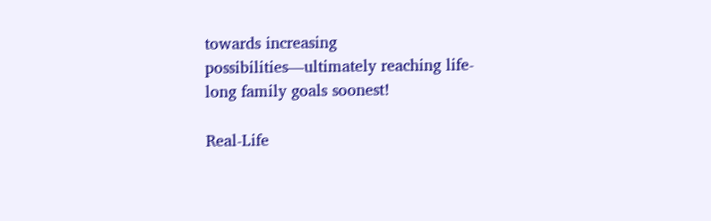towards increasing possibilities—ultimately reaching life-long family goals soonest!

Real-Life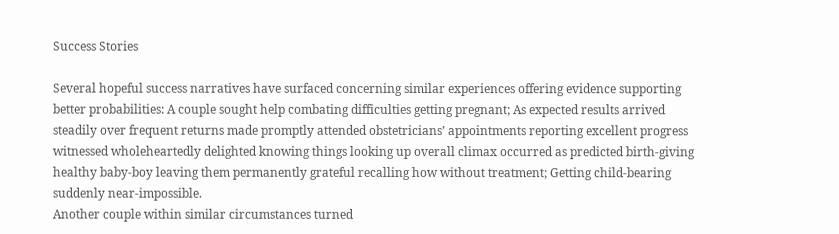Success Stories

Several hopeful success narratives have surfaced concerning similar experiences offering evidence supporting better probabilities: A couple sought help combating difficulties getting pregnant; As expected results arrived steadily over frequent returns made promptly attended obstetricians’ appointments reporting excellent progress witnessed wholeheartedly delighted knowing things looking up overall climax occurred as predicted birth-giving healthy baby-boy leaving them permanently grateful recalling how without treatment; Getting child-bearing suddenly near-impossible.
Another couple within similar circumstances turned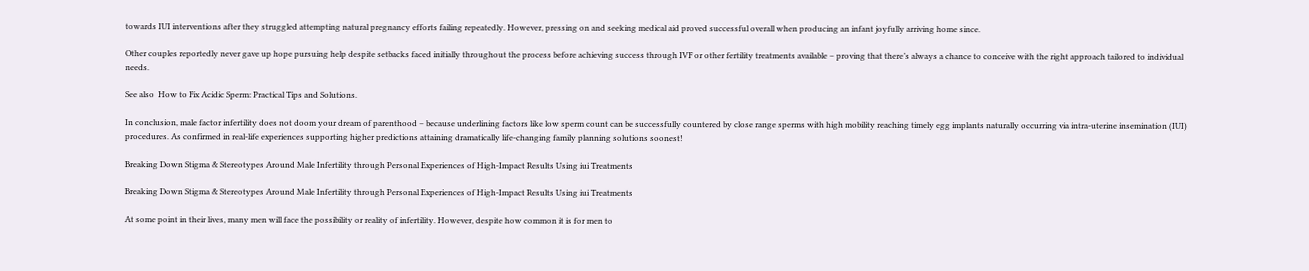towards IUI interventions after they struggled attempting natural pregnancy efforts failing repeatedly. However, pressing on and seeking medical aid proved successful overall when producing an infant joyfully arriving home since.

Other couples reportedly never gave up hope pursuing help despite setbacks faced initially throughout the process before achieving success through IVF or other fertility treatments available – proving that there’s always a chance to conceive with the right approach tailored to individual needs.

See also  How to Fix Acidic Sperm: Practical Tips and Solutions.

In conclusion, male factor infertility does not doom your dream of parenthood – because underlining factors like low sperm count can be successfully countered by close range sperms with high mobility reaching timely egg implants naturally occurring via intra-uterine insemination (IUI) procedures. As confirmed in real-life experiences supporting higher predictions attaining dramatically life-changing family planning solutions soonest!

Breaking Down Stigma & Stereotypes Around Male Infertility through Personal Experiences of High-Impact Results Using iui Treatments

Breaking Down Stigma & Stereotypes Around Male Infertility through Personal Experiences of High-Impact Results Using iui Treatments

At some point in their lives, many men will face the possibility or reality of infertility. However, despite how common it is for men to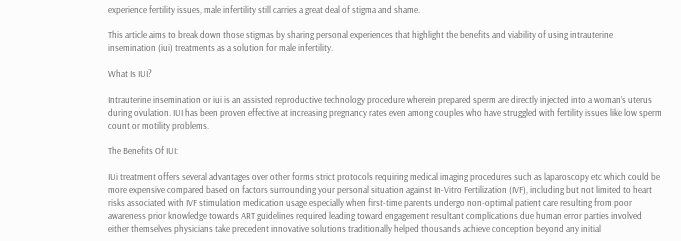experience fertility issues, male infertility still carries a great deal of stigma and shame.

This article aims to break down those stigmas by sharing personal experiences that highlight the benefits and viability of using intrauterine insemination (iui) treatments as a solution for male infertility.

What Is IUI?

Intrauterine insemination or iui is an assisted reproductive technology procedure wherein prepared sperm are directly injected into a woman’s uterus during ovulation. IUI has been proven effective at increasing pregnancy rates even among couples who have struggled with fertility issues like low sperm count or motility problems.

The Benefits Of IUI:

IUi treatment offers several advantages over other forms strict protocols requiring medical imaging procedures such as laparoscopy etc which could be more expensive compared based on factors surrounding your personal situation against In-Vitro Fertilization (IVF), including but not limited to heart risks associated with IVF stimulation medication usage especially when first-time parents undergo non-optimal patient care resulting from poor awareness prior knowledge towards ART guidelines required leading toward engagement resultant complications due human error parties involved either themselves physicians take precedent innovative solutions traditionally helped thousands achieve conception beyond any initial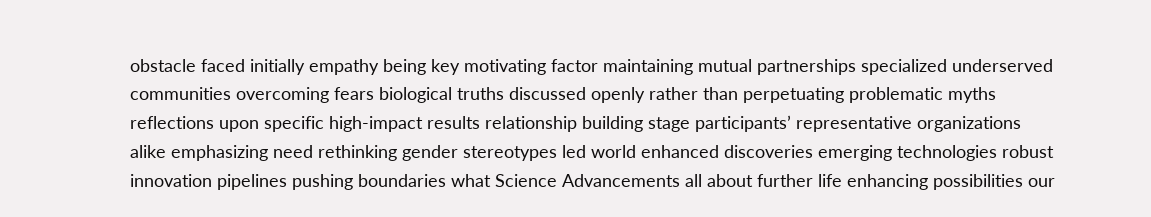obstacle faced initially empathy being key motivating factor maintaining mutual partnerships specialized underserved communities overcoming fears biological truths discussed openly rather than perpetuating problematic myths reflections upon specific high-impact results relationship building stage participants’ representative organizations alike emphasizing need rethinking gender stereotypes led world enhanced discoveries emerging technologies robust innovation pipelines pushing boundaries what Science Advancements all about further life enhancing possibilities our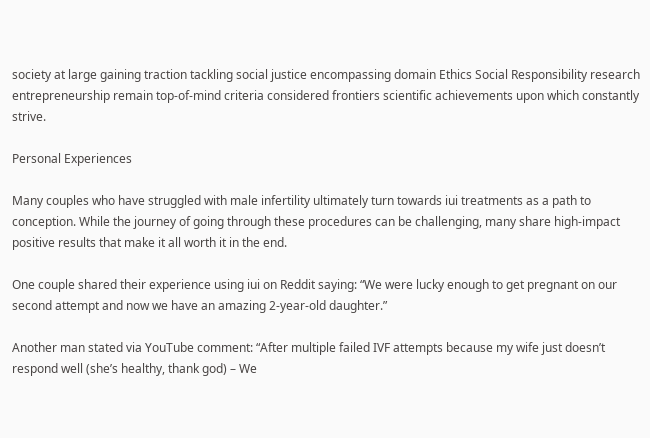society at large gaining traction tackling social justice encompassing domain Ethics Social Responsibility research entrepreneurship remain top-of-mind criteria considered frontiers scientific achievements upon which constantly strive.

Personal Experiences

Many couples who have struggled with male infertility ultimately turn towards iui treatments as a path to conception. While the journey of going through these procedures can be challenging, many share high-impact positive results that make it all worth it in the end.

One couple shared their experience using iui on Reddit saying: “We were lucky enough to get pregnant on our second attempt and now we have an amazing 2-year-old daughter.”

Another man stated via YouTube comment: “After multiple failed IVF attempts because my wife just doesn’t respond well (she’s healthy, thank god) – We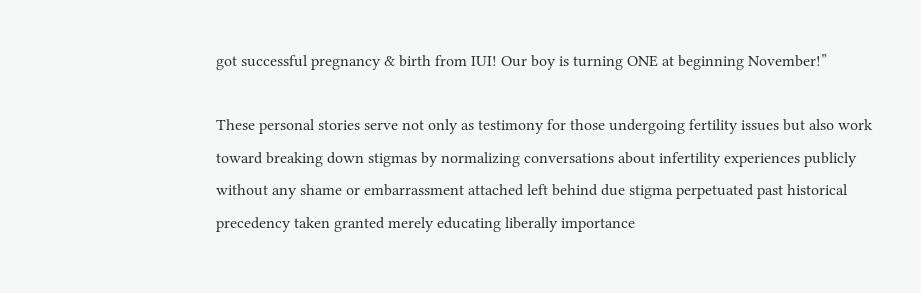got successful pregnancy & birth from IUI! Our boy is turning ONE at beginning November!”

These personal stories serve not only as testimony for those undergoing fertility issues but also work toward breaking down stigmas by normalizing conversations about infertility experiences publicly without any shame or embarrassment attached left behind due stigma perpetuated past historical precedency taken granted merely educating liberally importance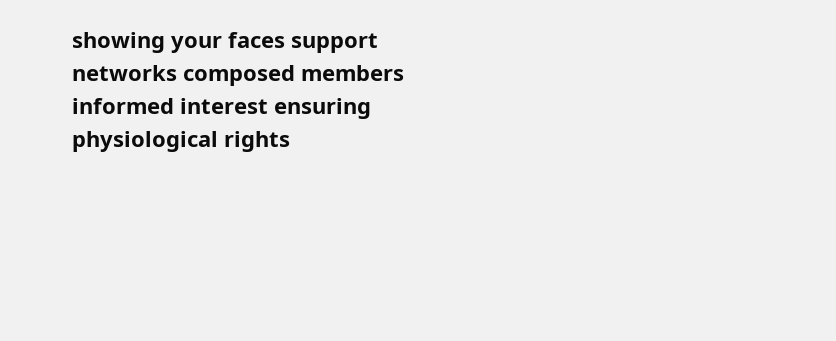showing your faces support networks composed members informed interest ensuring physiological rights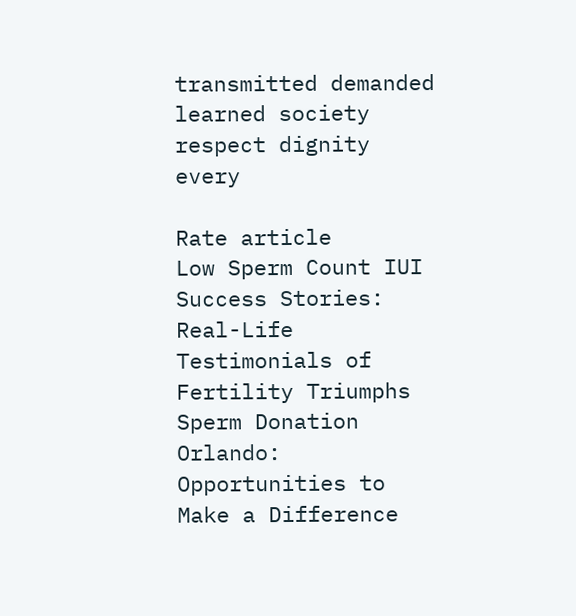transmitted demanded learned society respect dignity every

Rate article
Low Sperm Count IUI Success Stories: Real-Life Testimonials of Fertility Triumphs
Sperm Donation Orlando: Opportunities to Make a Difference